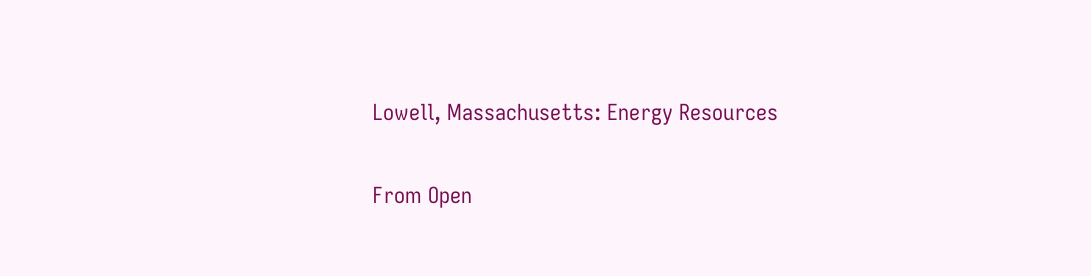Lowell, Massachusetts: Energy Resources

From Open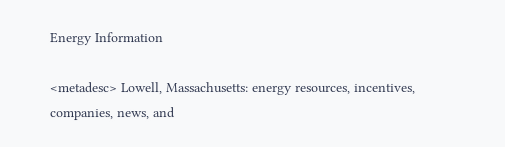Energy Information

<metadesc> Lowell, Massachusetts: energy resources, incentives, companies, news, and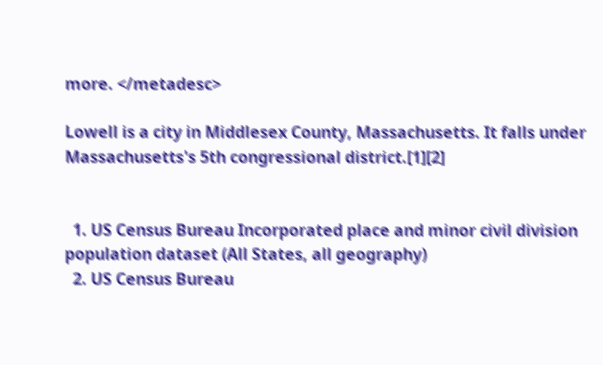more. </metadesc>

Lowell is a city in Middlesex County, Massachusetts. It falls under Massachusetts's 5th congressional district.[1][2]


  1. US Census Bureau Incorporated place and minor civil division population dataset (All States, all geography)
  2. US Census Bureau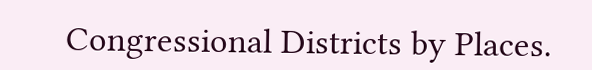Congressional Districts by Places.